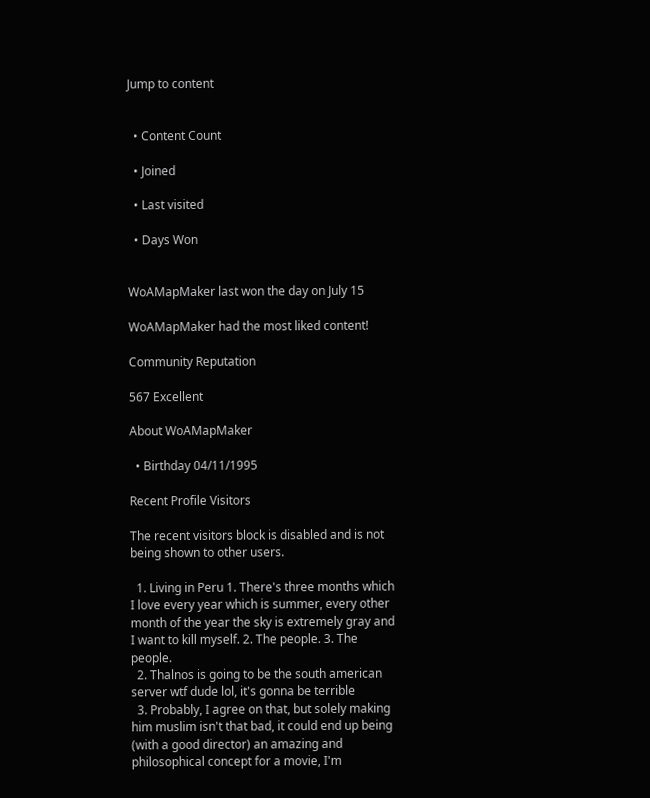Jump to content


  • Content Count

  • Joined

  • Last visited

  • Days Won


WoAMapMaker last won the day on July 15

WoAMapMaker had the most liked content!

Community Reputation

567 Excellent

About WoAMapMaker

  • Birthday 04/11/1995

Recent Profile Visitors

The recent visitors block is disabled and is not being shown to other users.

  1. Living in Peru 1. There's three months which I love every year which is summer, every other month of the year the sky is extremely gray and I want to kill myself. 2. The people. 3. The people.
  2. Thalnos is going to be the south american server wtf dude lol, it's gonna be terrible
  3. Probably, I agree on that, but solely making him muslim isn't that bad, it could end up being (with a good director) an amazing and philosophical concept for a movie, I'm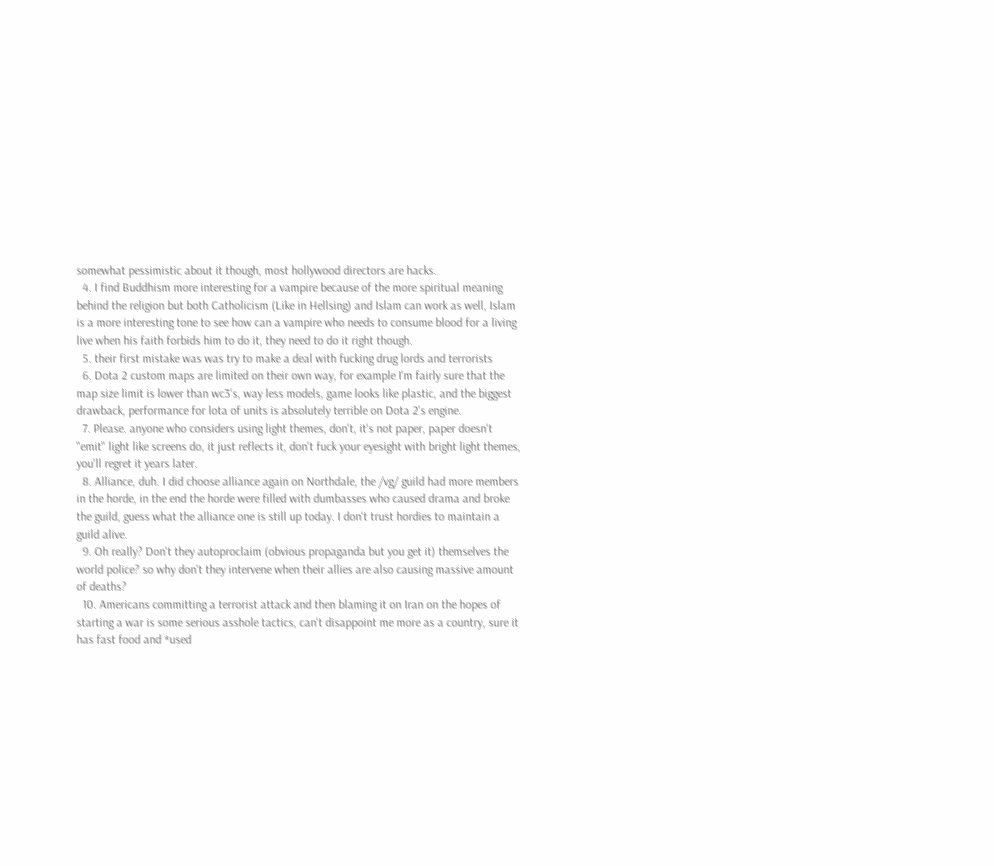somewhat pessimistic about it though, most hollywood directors are hacks.
  4. I find Buddhism more interesting for a vampire because of the more spiritual meaning behind the religion but both Catholicism (Like in Hellsing) and Islam can work as well, Islam is a more interesting tone to see how can a vampire who needs to consume blood for a living live when his faith forbids him to do it, they need to do it right though.
  5. their first mistake was was try to make a deal with fucking drug lords and terrorists
  6. Dota 2 custom maps are limited on their own way, for example I'm fairly sure that the map size limit is lower than wc3's, way less models, game looks like plastic, and the biggest drawback, performance for lota of units is absolutely terrible on Dota 2's engine.
  7. Please. anyone who considers using light themes, don't, it's not paper, paper doesn't "emit" light like screens do, it just reflects it, don't fuck your eyesight with bright light themes, you'll regret it years later.
  8. Alliance, duh. I did choose alliance again on Northdale, the /vg/ guild had more members in the horde, in the end the horde were filled with dumbasses who caused drama and broke the guild, guess what the alliance one is still up today. I don't trust hordies to maintain a guild alive.
  9. Oh really? Don't they autoproclaim (obvious propaganda but you get it) themselves the world police? so why don't they intervene when their allies are also causing massive amount of deaths?
  10. Americans committing a terrorist attack and then blaming it on Iran on the hopes of starting a war is some serious asshole tactics, can't disappoint me more as a country, sure it has fast food and *used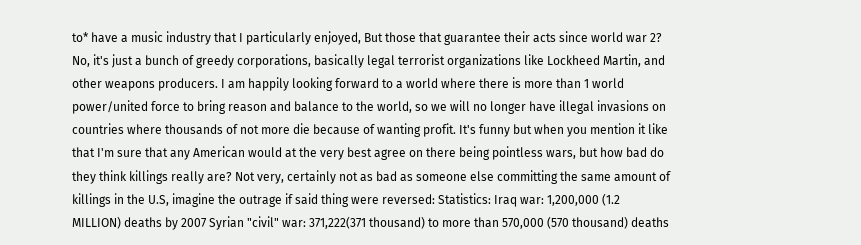to* have a music industry that I particularly enjoyed, But those that guarantee their acts since world war 2? No, it's just a bunch of greedy corporations, basically legal terrorist organizations like Lockheed Martin, and other weapons producers. I am happily looking forward to a world where there is more than 1 world power/united force to bring reason and balance to the world, so we will no longer have illegal invasions on countries where thousands of not more die because of wanting profit. It's funny but when you mention it like that I'm sure that any American would at the very best agree on there being pointless wars, but how bad do they think killings really are? Not very, certainly not as bad as someone else committing the same amount of killings in the U.S, imagine the outrage if said thing were reversed: Statistics: Iraq war: 1,200,000 (1.2 MILLION) deaths by 2007 Syrian "civil" war: 371,222(371 thousand) to more than 570,000 (570 thousand) deaths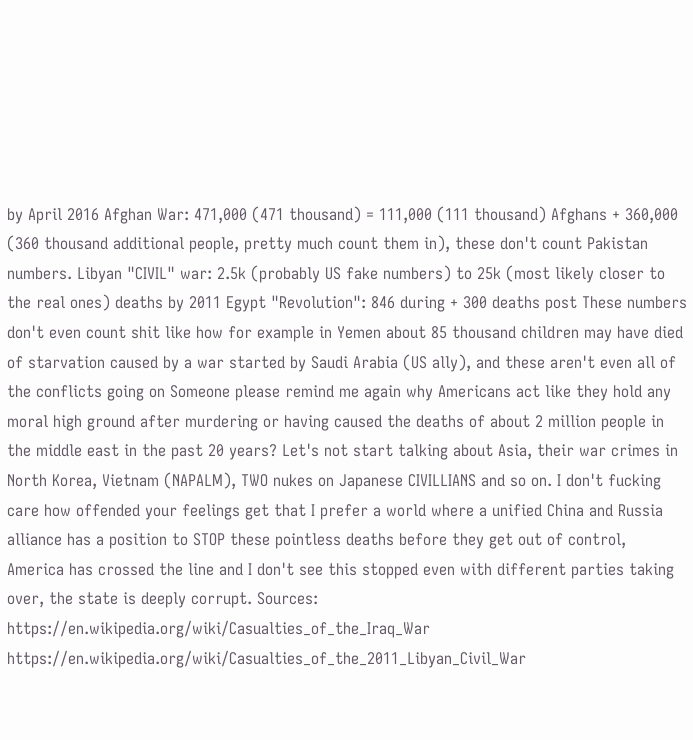by April 2016 Afghan War: 471,000 (471 thousand) = 111,000 (111 thousand) Afghans + 360,000 (360 thousand additional people, pretty much count them in), these don't count Pakistan numbers. Libyan "CIVIL" war: 2.5k (probably US fake numbers) to 25k (most likely closer to the real ones) deaths by 2011 Egypt "Revolution": 846 during + 300 deaths post These numbers don't even count shit like how for example in Yemen about 85 thousand children may have died of starvation caused by a war started by Saudi Arabia (US ally), and these aren't even all of the conflicts going on Someone please remind me again why Americans act like they hold any moral high ground after murdering or having caused the deaths of about 2 million people in the middle east in the past 20 years? Let's not start talking about Asia, their war crimes in North Korea, Vietnam (NAPALM), TWO nukes on Japanese CIVILLIANS and so on. I don't fucking care how offended your feelings get that I prefer a world where a unified China and Russia alliance has a position to STOP these pointless deaths before they get out of control, America has crossed the line and I don't see this stopped even with different parties taking over, the state is deeply corrupt. Sources: https://en.wikipedia.org/wiki/Casualties_of_the_Iraq_War https://en.wikipedia.org/wiki/Casualties_of_the_2011_Libyan_Civil_War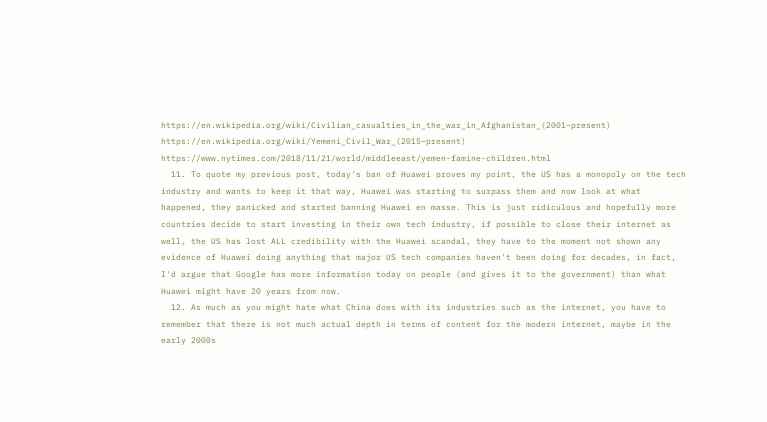https://en.wikipedia.org/wiki/Civilian_casualties_in_the_war_in_Afghanistan_(2001–present) https://en.wikipedia.org/wiki/Yemeni_Civil_War_(2015–present) https://www.nytimes.com/2018/11/21/world/middleeast/yemen-famine-children.html
  11. To quote my previous post, today's ban of Huawei proves my point, the US has a monopoly on the tech industry and wants to keep it that way, Huawei was starting to surpass them and now look at what happened, they panicked and started banning Huawei en masse. This is just ridiculous and hopefully more countries decide to start investing in their own tech industry, if possible to close their internet as well, the US has lost ALL credibility with the Huawei scandal, they have to the moment not shown any evidence of Huawei doing anything that major US tech companies haven't been doing for decades, in fact, I'd argue that Google has more information today on people (and gives it to the government) than what Huawei might have 20 years from now.
  12. As much as you might hate what China does with its industries such as the internet, you have to remember that there is not much actual depth in terms of content for the modern internet, maybe in the early 2000s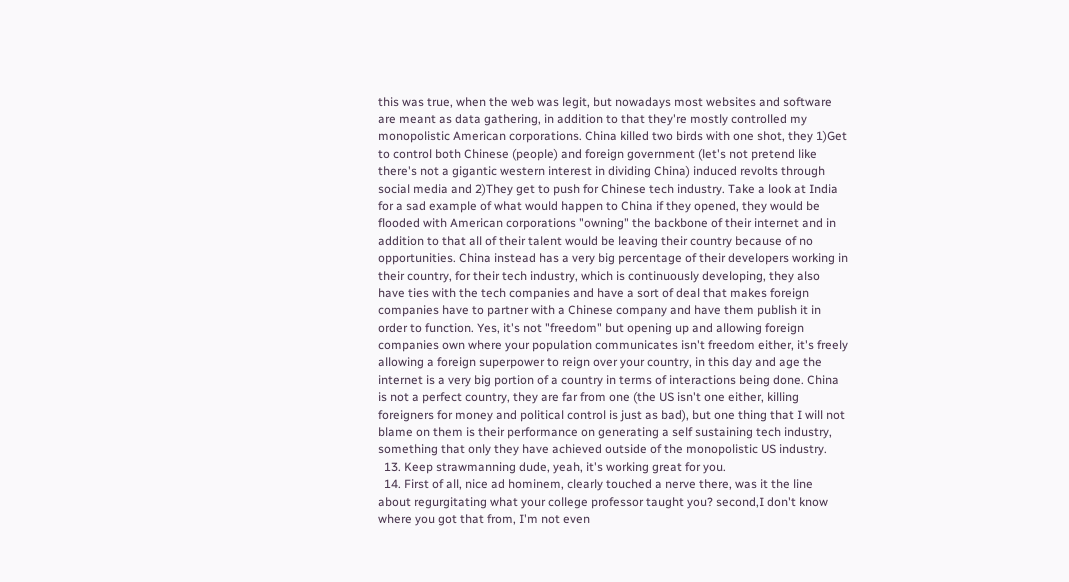this was true, when the web was legit, but nowadays most websites and software are meant as data gathering, in addition to that they're mostly controlled my monopolistic American corporations. China killed two birds with one shot, they 1)Get to control both Chinese (people) and foreign government (let's not pretend like there's not a gigantic western interest in dividing China) induced revolts through social media and 2)They get to push for Chinese tech industry. Take a look at India for a sad example of what would happen to China if they opened, they would be flooded with American corporations "owning" the backbone of their internet and in addition to that all of their talent would be leaving their country because of no opportunities. China instead has a very big percentage of their developers working in their country, for their tech industry, which is continuously developing, they also have ties with the tech companies and have a sort of deal that makes foreign companies have to partner with a Chinese company and have them publish it in order to function. Yes, it's not "freedom" but opening up and allowing foreign companies own where your population communicates isn't freedom either, it's freely allowing a foreign superpower to reign over your country, in this day and age the internet is a very big portion of a country in terms of interactions being done. China is not a perfect country, they are far from one (the US isn't one either, killing foreigners for money and political control is just as bad), but one thing that I will not blame on them is their performance on generating a self sustaining tech industry, something that only they have achieved outside of the monopolistic US industry.
  13. Keep strawmanning dude, yeah, it's working great for you.
  14. First of all, nice ad hominem, clearly touched a nerve there, was it the line about regurgitating what your college professor taught you? second,I don't know where you got that from, I'm not even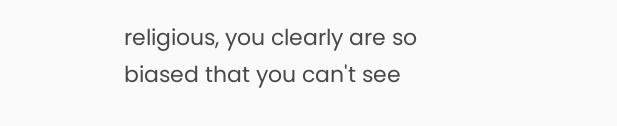religious, you clearly are so biased that you can't see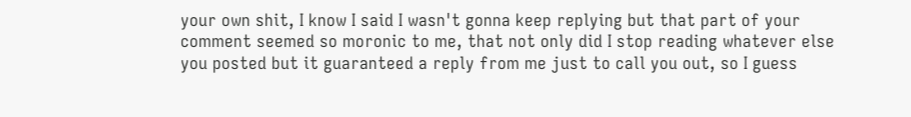your own shit, I know I said I wasn't gonna keep replying but that part of your comment seemed so moronic to me, that not only did I stop reading whatever else you posted but it guaranteed a reply from me just to call you out, so I guess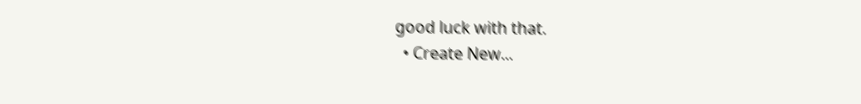good luck with that.
  • Create New...